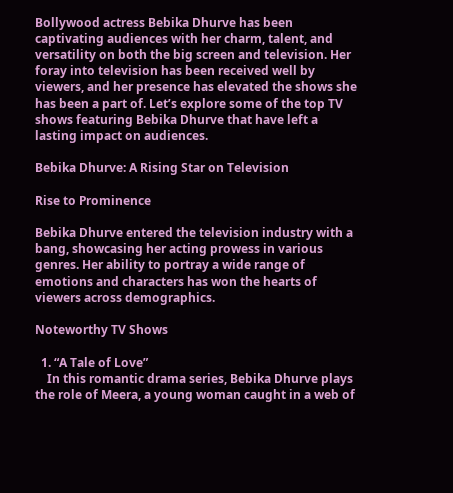Bollywood actress Bebika Dhurve has been captivating audiences with her charm, talent, and versatility on both the big screen and television. Her foray into television has been received well by viewers, and her presence has elevated the shows she has been a part of. Let’s explore some of the top TV shows featuring Bebika Dhurve that have left a lasting impact on audiences.

Bebika Dhurve: A Rising Star on Television

Rise to Prominence

Bebika Dhurve entered the television industry with a bang, showcasing her acting prowess in various genres. Her ability to portray a wide range of emotions and characters has won the hearts of viewers across demographics.

Noteworthy TV Shows

  1. “A Tale of Love”
    In this romantic drama series, Bebika Dhurve plays the role of Meera, a young woman caught in a web of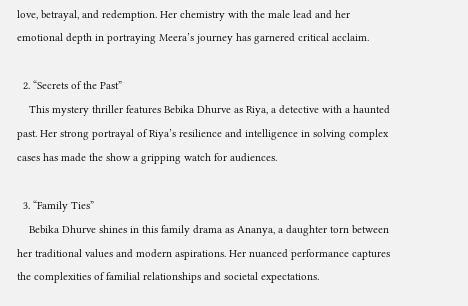love, betrayal, and redemption. Her chemistry with the male lead and her emotional depth in portraying Meera’s journey has garnered critical acclaim.

  2. “Secrets of the Past”
    This mystery thriller features Bebika Dhurve as Riya, a detective with a haunted past. Her strong portrayal of Riya’s resilience and intelligence in solving complex cases has made the show a gripping watch for audiences.

  3. “Family Ties”
    Bebika Dhurve shines in this family drama as Ananya, a daughter torn between her traditional values and modern aspirations. Her nuanced performance captures the complexities of familial relationships and societal expectations.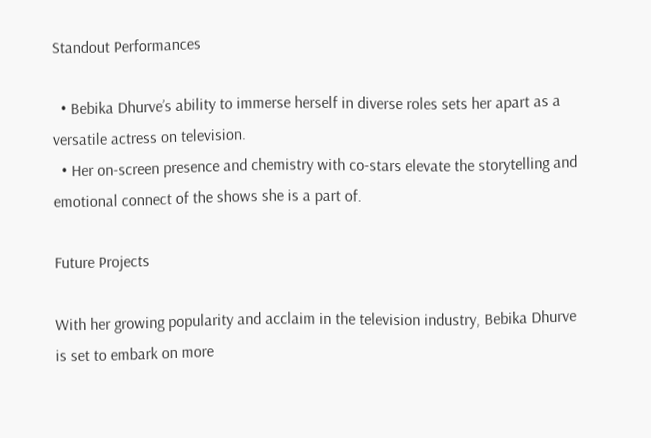Standout Performances

  • Bebika Dhurve’s ability to immerse herself in diverse roles sets her apart as a versatile actress on television.
  • Her on-screen presence and chemistry with co-stars elevate the storytelling and emotional connect of the shows she is a part of.

Future Projects

With her growing popularity and acclaim in the television industry, Bebika Dhurve is set to embark on more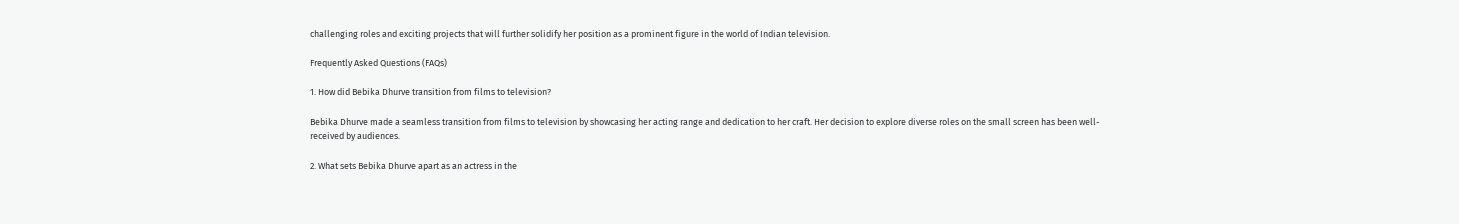challenging roles and exciting projects that will further solidify her position as a prominent figure in the world of Indian television.

Frequently Asked Questions (FAQs)

1. How did Bebika Dhurve transition from films to television?

Bebika Dhurve made a seamless transition from films to television by showcasing her acting range and dedication to her craft. Her decision to explore diverse roles on the small screen has been well-received by audiences.

2. What sets Bebika Dhurve apart as an actress in the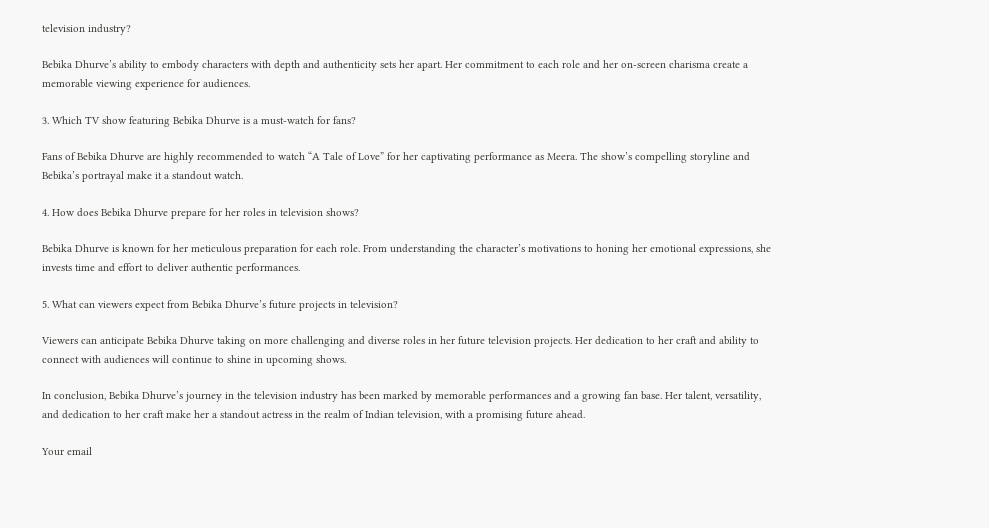television industry?

Bebika Dhurve’s ability to embody characters with depth and authenticity sets her apart. Her commitment to each role and her on-screen charisma create a memorable viewing experience for audiences.

3. Which TV show featuring Bebika Dhurve is a must-watch for fans?

Fans of Bebika Dhurve are highly recommended to watch “A Tale of Love” for her captivating performance as Meera. The show’s compelling storyline and Bebika’s portrayal make it a standout watch.

4. How does Bebika Dhurve prepare for her roles in television shows?

Bebika Dhurve is known for her meticulous preparation for each role. From understanding the character’s motivations to honing her emotional expressions, she invests time and effort to deliver authentic performances.

5. What can viewers expect from Bebika Dhurve’s future projects in television?

Viewers can anticipate Bebika Dhurve taking on more challenging and diverse roles in her future television projects. Her dedication to her craft and ability to connect with audiences will continue to shine in upcoming shows.

In conclusion, Bebika Dhurve’s journey in the television industry has been marked by memorable performances and a growing fan base. Her talent, versatility, and dedication to her craft make her a standout actress in the realm of Indian television, with a promising future ahead.

Your email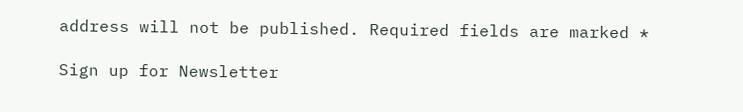address will not be published. Required fields are marked *

Sign up for Newsletter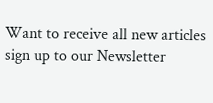Want to receive all new articles sign up to our Newsletter